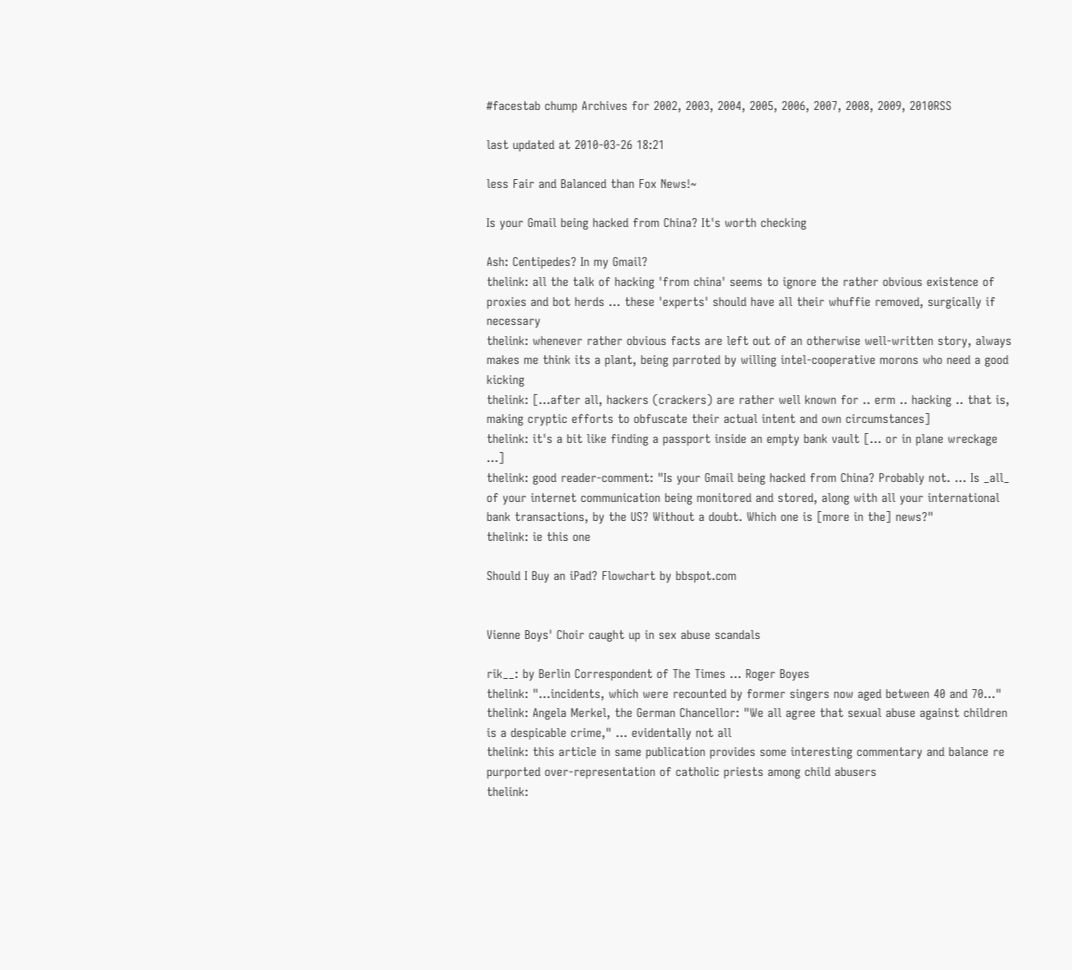#facestab chump Archives for 2002, 2003, 2004, 2005, 2006, 2007, 2008, 2009, 2010RSS

last updated at 2010-03-26 18:21

less Fair and Balanced than Fox News!~

Is your Gmail being hacked from China? It's worth checking

Ash: Centipedes? In my Gmail?
thelink: all the talk of hacking 'from china' seems to ignore the rather obvious existence of proxies and bot herds ... these 'experts' should have all their whuffie removed, surgically if necessary
thelink: whenever rather obvious facts are left out of an otherwise well-written story, always makes me think its a plant, being parroted by willing intel-cooperative morons who need a good kicking
thelink: [...after all, hackers (crackers) are rather well known for .. erm .. hacking .. that is, making cryptic efforts to obfuscate their actual intent and own circumstances]
thelink: it's a bit like finding a passport inside an empty bank vault [... or in plane wreckage ...]
thelink: good reader-comment: "Is your Gmail being hacked from China? Probably not. ... Is _all_ of your internet communication being monitored and stored, along with all your international bank transactions, by the US? Without a doubt. Which one is [more in the] news?"
thelink: ie this one

Should I Buy an iPad? Flowchart by bbspot.com


Vienne Boys' Choir caught up in sex abuse scandals

rik__: by Berlin Correspondent of The Times ... Roger Boyes
thelink: "...incidents, which were recounted by former singers now aged between 40 and 70..."
thelink: Angela Merkel, the German Chancellor: "We all agree that sexual abuse against children is a despicable crime," ... evidentally not all
thelink: this article in same publication provides some interesting commentary and balance re purported over-representation of catholic priests among child abusers
thelink: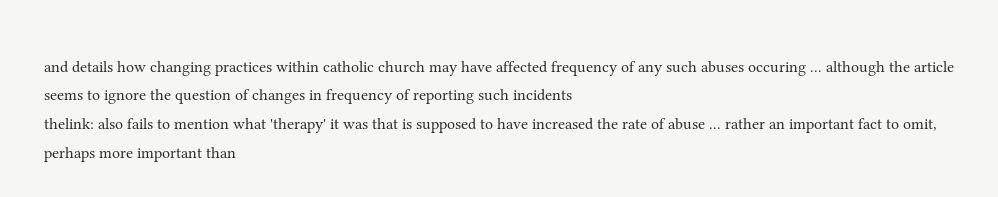and details how changing practices within catholic church may have affected frequency of any such abuses occuring ... although the article seems to ignore the question of changes in frequency of reporting such incidents
thelink: also fails to mention what 'therapy' it was that is supposed to have increased the rate of abuse ... rather an important fact to omit, perhaps more important than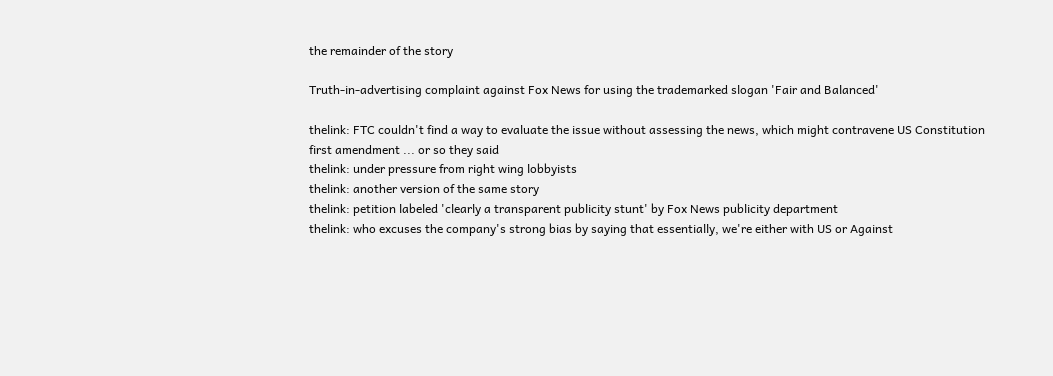the remainder of the story

Truth-in-advertising complaint against Fox News for using the trademarked slogan 'Fair and Balanced'

thelink: FTC couldn't find a way to evaluate the issue without assessing the news, which might contravene US Constitution first amendment ... or so they said
thelink: under pressure from right wing lobbyists
thelink: another version of the same story
thelink: petition labeled 'clearly a transparent publicity stunt' by Fox News publicity department
thelink: who excuses the company's strong bias by saying that essentially, we're either with US or Against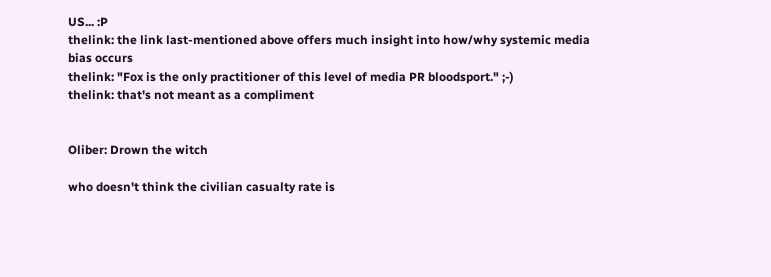US... :P
thelink: the link last-mentioned above offers much insight into how/why systemic media bias occurs
thelink: "Fox is the only practitioner of this level of media PR bloodsport." ;-)
thelink: that's not meant as a compliment


Oliber: Drown the witch

who doesn't think the civilian casualty rate is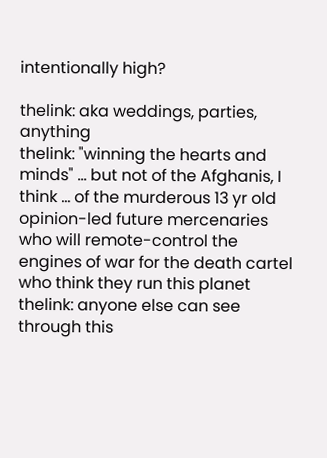intentionally high?

thelink: aka weddings, parties, anything
thelink: "winning the hearts and minds" ... but not of the Afghanis, I think ... of the murderous 13 yr old opinion-led future mercenaries who will remote-control the engines of war for the death cartel who think they run this planet
thelink: anyone else can see through this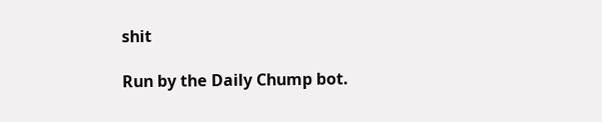shit

Run by the Daily Chump bot.